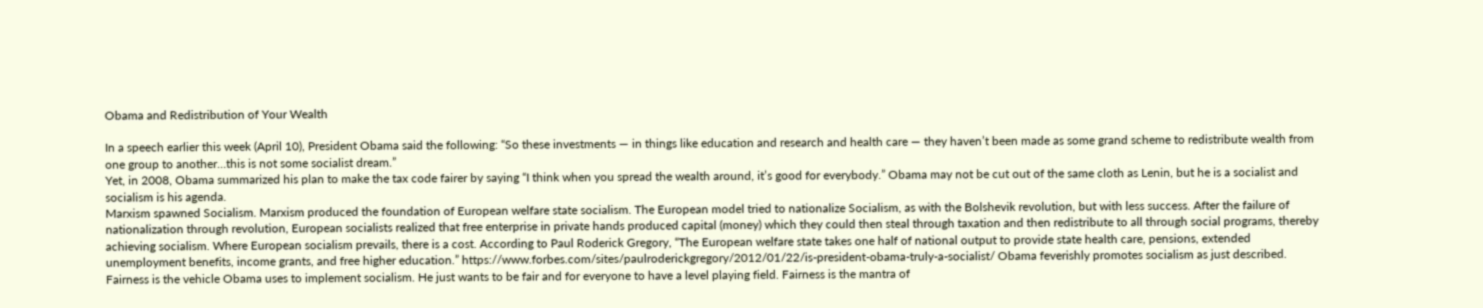Obama and Redistribution of Your Wealth

In a speech earlier this week (April 10), President Obama said the following: “So these investments — in things like education and research and health care — they haven’t been made as some grand scheme to redistribute wealth from one group to another…this is not some socialist dream.”
Yet, in 2008, Obama summarized his plan to make the tax code fairer by saying “I think when you spread the wealth around, it’s good for everybody.” Obama may not be cut out of the same cloth as Lenin, but he is a socialist and socialism is his agenda.
Marxism spawned Socialism. Marxism produced the foundation of European welfare state socialism. The European model tried to nationalize Socialism, as with the Bolshevik revolution, but with less success. After the failure of nationalization through revolution, European socialists realized that free enterprise in private hands produced capital (money) which they could then steal through taxation and then redistribute to all through social programs, thereby achieving socialism. Where European socialism prevails, there is a cost. According to Paul Roderick Gregory, “The European welfare state takes one half of national output to provide state health care, pensions, extended unemployment benefits, income grants, and free higher education.” https://www.forbes.com/sites/paulroderickgregory/2012/01/22/is-president-obama-truly-a-socialist/ Obama feverishly promotes socialism as just described.
Fairness is the vehicle Obama uses to implement socialism. He just wants to be fair and for everyone to have a level playing field. Fairness is the mantra of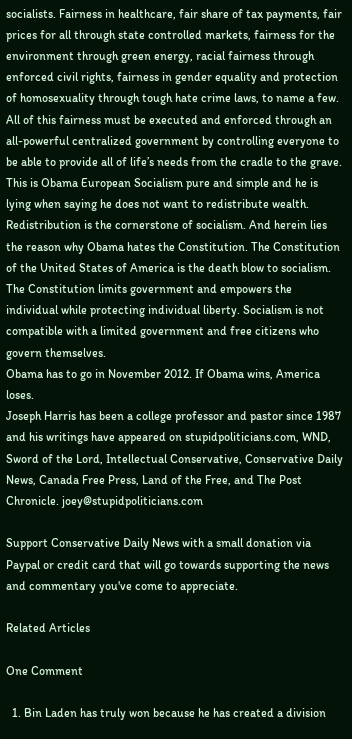socialists. Fairness in healthcare, fair share of tax payments, fair prices for all through state controlled markets, fairness for the environment through green energy, racial fairness through enforced civil rights, fairness in gender equality and protection of homosexuality through tough hate crime laws, to name a few. All of this fairness must be executed and enforced through an all-powerful centralized government by controlling everyone to be able to provide all of life’s needs from the cradle to the grave.
This is Obama European Socialism pure and simple and he is lying when saying he does not want to redistribute wealth. Redistribution is the cornerstone of socialism. And herein lies the reason why Obama hates the Constitution. The Constitution of the United States of America is the death blow to socialism. The Constitution limits government and empowers the individual while protecting individual liberty. Socialism is not compatible with a limited government and free citizens who govern themselves.
Obama has to go in November 2012. If Obama wins, America loses.
Joseph Harris has been a college professor and pastor since 1987 and his writings have appeared on stupidpoliticians.com, WND, Sword of the Lord, Intellectual Conservative, Conservative Daily News, Canada Free Press, Land of the Free, and The Post Chronicle. joey@stupidpoliticians.com

Support Conservative Daily News with a small donation via Paypal or credit card that will go towards supporting the news and commentary you've come to appreciate.

Related Articles

One Comment

  1. Bin Laden has truly won because he has created a division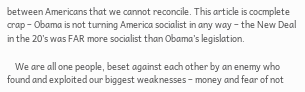between Americans that we cannot reconcile. This article is cocmplete crap – Obama is not turning America socialist in any way – the New Deal in the 20’s was FAR more socialist than Obama’s legislation.

    We are all one people, beset against each other by an enemy who found and exploited our biggest weaknesses – money and fear of not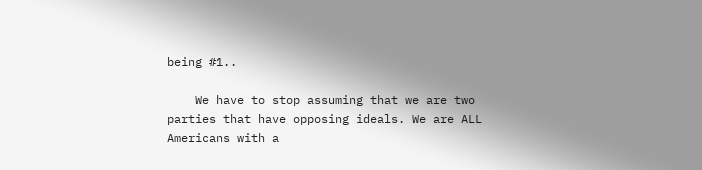being #1..

    We have to stop assuming that we are two parties that have opposing ideals. We are ALL Americans with a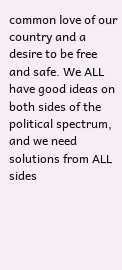common love of our country and a desire to be free and safe. We ALL have good ideas on both sides of the political spectrum, and we need solutions from ALL sides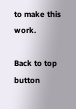to make this work.

Back to top button